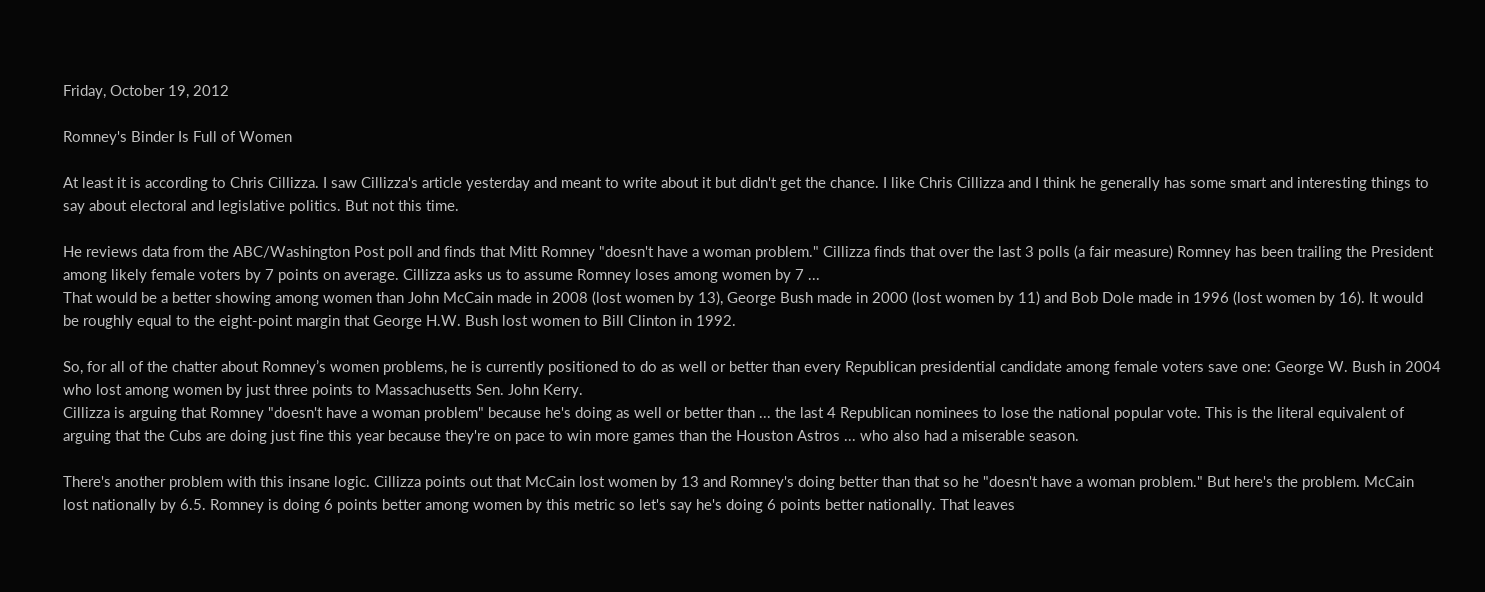Friday, October 19, 2012

Romney's Binder Is Full of Women

At least it is according to Chris Cillizza. I saw Cillizza's article yesterday and meant to write about it but didn't get the chance. I like Chris Cillizza and I think he generally has some smart and interesting things to say about electoral and legislative politics. But not this time.

He reviews data from the ABC/Washington Post poll and finds that Mitt Romney "doesn't have a woman problem." Cillizza finds that over the last 3 polls (a fair measure) Romney has been trailing the President among likely female voters by 7 points on average. Cillizza asks us to assume Romney loses among women by 7 ...
That would be a better showing among women than John McCain made in 2008 (lost women by 13), George Bush made in 2000 (lost women by 11) and Bob Dole made in 1996 (lost women by 16). It would be roughly equal to the eight-point margin that George H.W. Bush lost women to Bill Clinton in 1992.

So, for all of the chatter about Romney’s women problems, he is currently positioned to do as well or better than every Republican presidential candidate among female voters save one: George W. Bush in 2004 who lost among women by just three points to Massachusetts Sen. John Kerry.
Cillizza is arguing that Romney "doesn't have a woman problem" because he's doing as well or better than ... the last 4 Republican nominees to lose the national popular vote. This is the literal equivalent of arguing that the Cubs are doing just fine this year because they're on pace to win more games than the Houston Astros ... who also had a miserable season.

There's another problem with this insane logic. Cillizza points out that McCain lost women by 13 and Romney's doing better than that so he "doesn't have a woman problem." But here's the problem. McCain lost nationally by 6.5. Romney is doing 6 points better among women by this metric so let's say he's doing 6 points better nationally. That leaves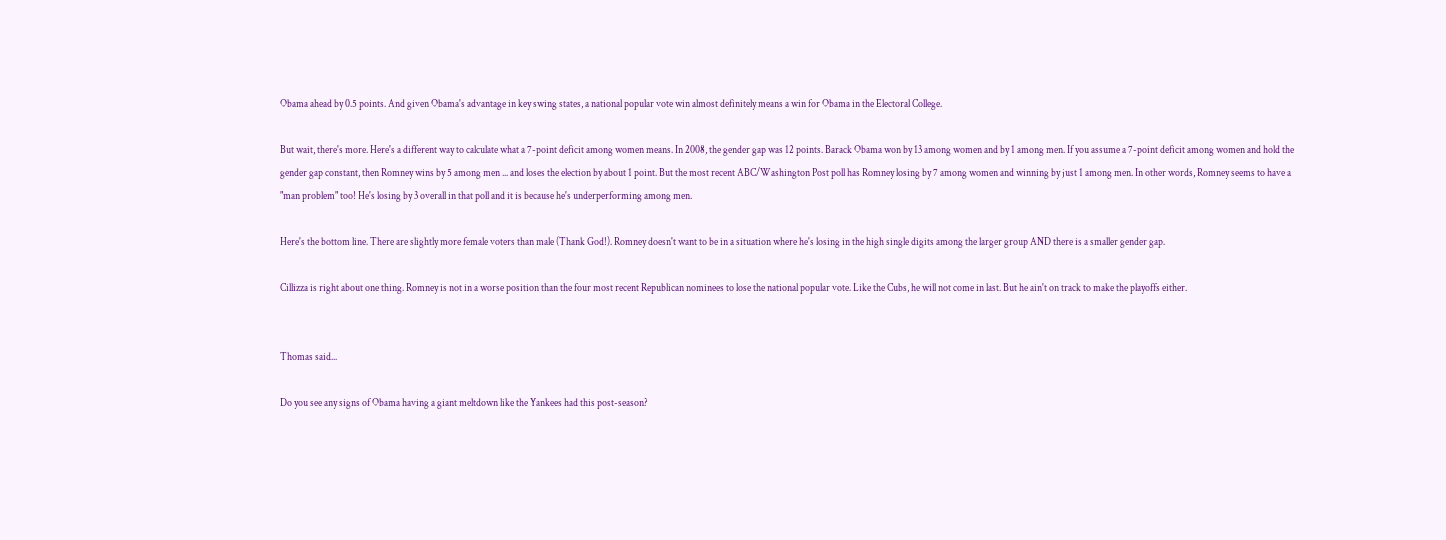Obama ahead by 0.5 points. And given Obama's advantage in key swing states, a national popular vote win almost definitely means a win for Obama in the Electoral College.

But wait, there's more. Here's a different way to calculate what a 7-point deficit among women means. In 2008, the gender gap was 12 points. Barack Obama won by 13 among women and by 1 among men. If you assume a 7-point deficit among women and hold the gender gap constant, then Romney wins by 5 among men ... and loses the election by about 1 point. But the most recent ABC/Washington Post poll has Romney losing by 7 among women and winning by just 1 among men. In other words, Romney seems to have a "man problem" too! He's losing by 3 overall in that poll and it is because he's underperforming among men.

Here's the bottom line. There are slightly more female voters than male (Thank God!). Romney doesn't want to be in a situation where he's losing in the high single digits among the larger group AND there is a smaller gender gap.

Cillizza is right about one thing. Romney is not in a worse position than the four most recent Republican nominees to lose the national popular vote. Like the Cubs, he will not come in last. But he ain't on track to make the playoffs either.


Thomas said...

Do you see any signs of Obama having a giant meltdown like the Yankees had this post-season?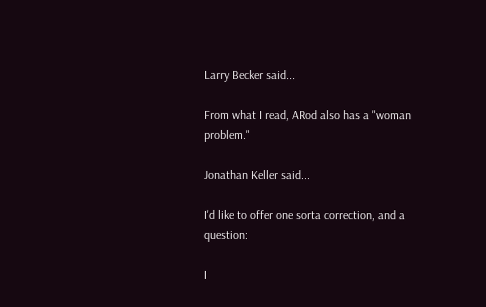Larry Becker said...

From what I read, ARod also has a "woman problem."

Jonathan Keller said...

I'd like to offer one sorta correction, and a question:

I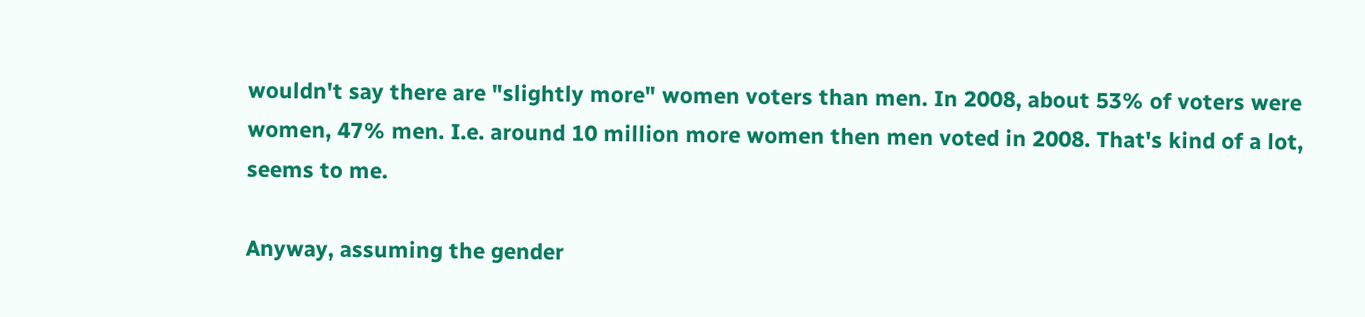wouldn't say there are "slightly more" women voters than men. In 2008, about 53% of voters were women, 47% men. I.e. around 10 million more women then men voted in 2008. That's kind of a lot, seems to me.

Anyway, assuming the gender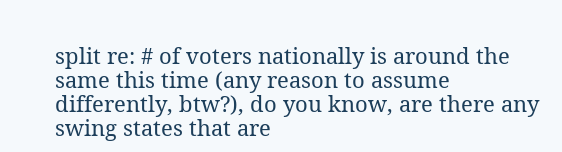split re: # of voters nationally is around the same this time (any reason to assume differently, btw?), do you know, are there any swing states that are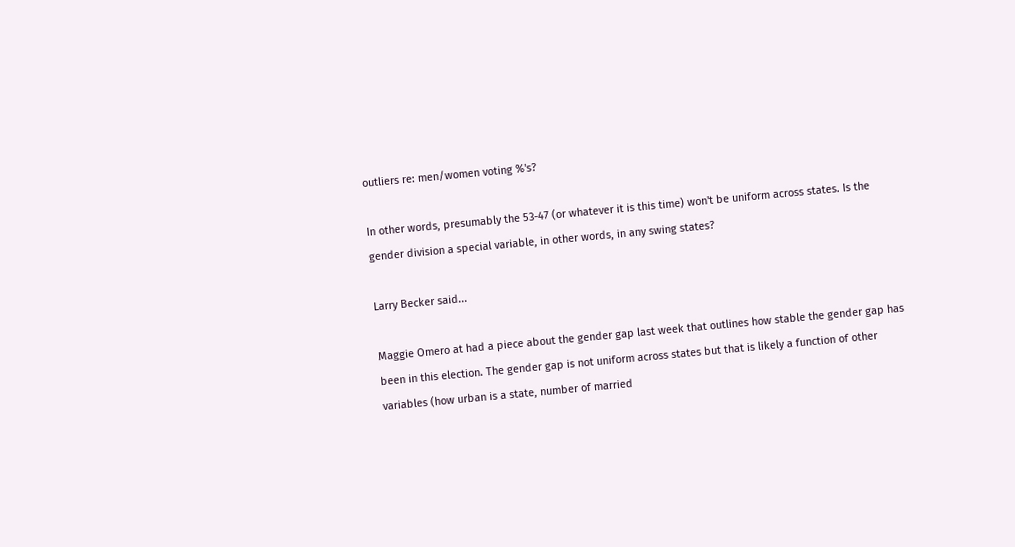outliers re: men/women voting %'s?

In other words, presumably the 53-47 (or whatever it is this time) won't be uniform across states. Is the gender division a special variable, in other words, in any swing states?

Larry Becker said...

Maggie Omero at had a piece about the gender gap last week that outlines how stable the gender gap has been in this election. The gender gap is not uniform across states but that is likely a function of other variables (how urban is a state, number of married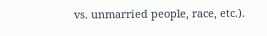vs. unmarried people, race, etc.).